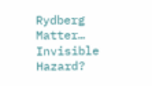Rydberg Matter… Invisible Hazard?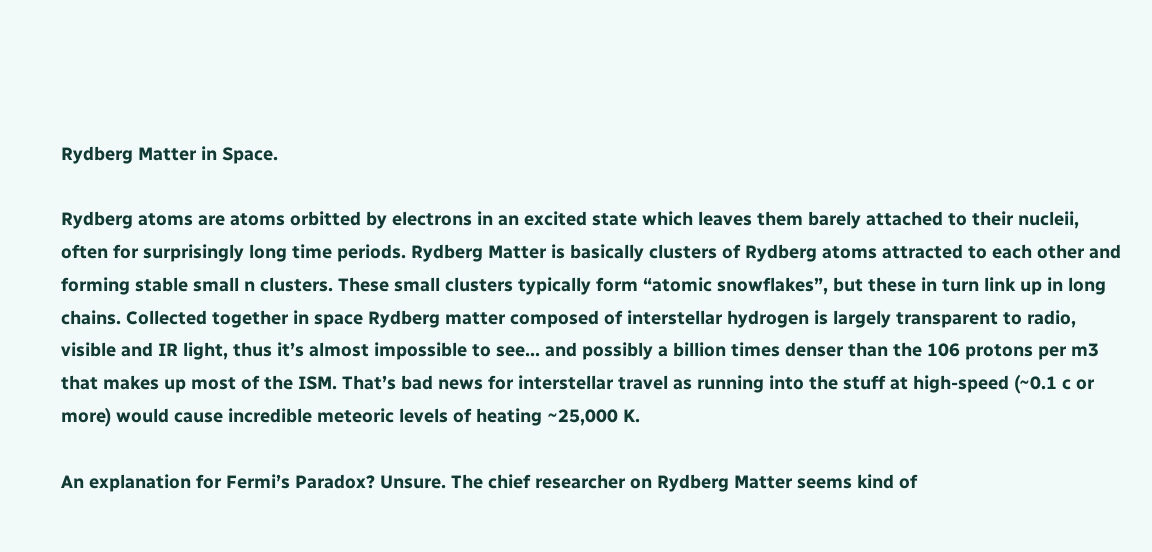Rydberg Matter in Space.

Rydberg atoms are atoms orbitted by electrons in an excited state which leaves them barely attached to their nucleii, often for surprisingly long time periods. Rydberg Matter is basically clusters of Rydberg atoms attracted to each other and forming stable small n clusters. These small clusters typically form “atomic snowflakes”, but these in turn link up in long chains. Collected together in space Rydberg matter composed of interstellar hydrogen is largely transparent to radio, visible and IR light, thus it’s almost impossible to see… and possibly a billion times denser than the 106 protons per m3 that makes up most of the ISM. That’s bad news for interstellar travel as running into the stuff at high-speed (~0.1 c or more) would cause incredible meteoric levels of heating ~25,000 K.

An explanation for Fermi’s Paradox? Unsure. The chief researcher on Rydberg Matter seems kind of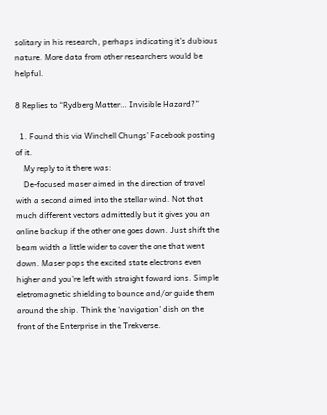solitary in his research, perhaps indicating it’s dubious nature. More data from other researchers would be helpful.

8 Replies to “Rydberg Matter… Invisible Hazard?”

  1. Found this via Winchell Chungs’ Facebook posting of it.
    My reply to it there was:
    De-focused maser aimed in the direction of travel with a second aimed into the stellar wind. Not that much different vectors admittedly but it gives you an online backup if the other one goes down. Just shift the beam width a little wider to cover the one that went down. Maser pops the excited state electrons even higher and you’re left with straight foward ions. Simple eletromagnetic shielding to bounce and/or guide them around the ship. Think the ‘navigation’ dish on the front of the Enterprise in the Trekverse.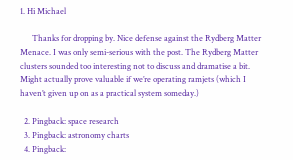1. Hi Michael

      Thanks for dropping by. Nice defense against the Rydberg Matter Menace. I was only semi-serious with the post. The Rydberg Matter clusters sounded too interesting not to discuss and dramatise a bit. Might actually prove valuable if we’re operating ramjets (which I haven’t given up on as a practical system someday.)

  2. Pingback: space research
  3. Pingback: astronomy charts
  4. Pingback: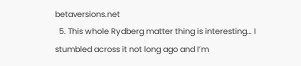betaversions.net
  5. This whole Rydberg matter thing is interesting… I stumbled across it not long ago and I’m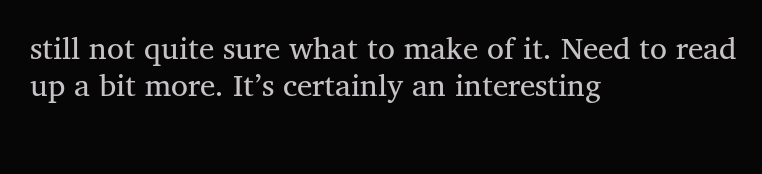still not quite sure what to make of it. Need to read up a bit more. It’s certainly an interesting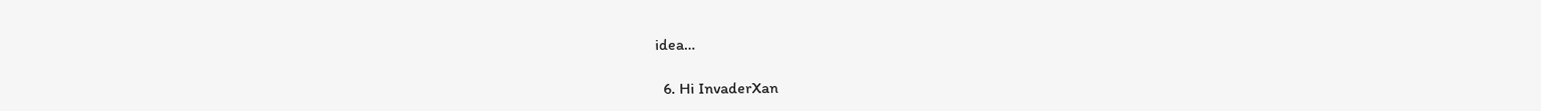idea…

  6. Hi InvaderXan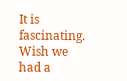It is fascinating. Wish we had a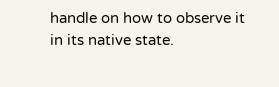handle on how to observe it in its native state.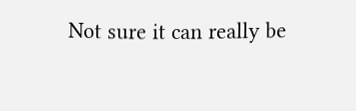Not sure it can really be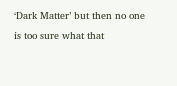‘Dark Matter’ but then no one is too sure what that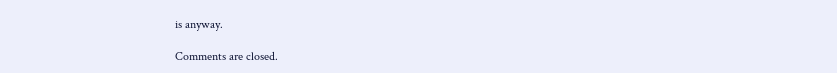is anyway.

Comments are closed.